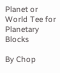Planet or World Tee for Planetary Blocks

By Chop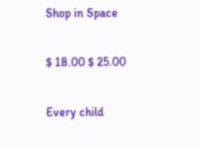Shop in Space

$ 18.00 $ 25.00

Every child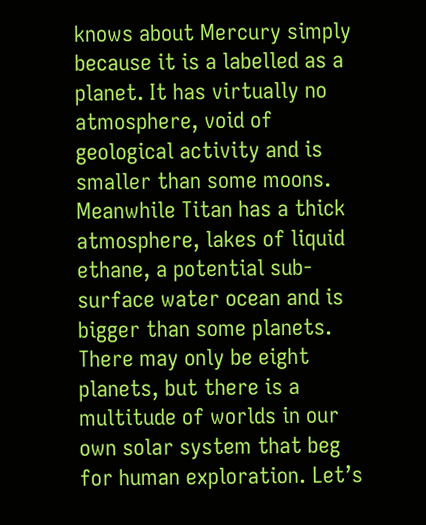knows about Mercury simply because it is a labelled as a planet. It has virtually no atmosphere, void of geological activity and is smaller than some moons. Meanwhile Titan has a thick atmosphere, lakes of liquid ethane, a potential sub-surface water ocean and is bigger than some planets. There may only be eight planets, but there is a multitude of worlds in our own solar system that beg for human exploration. Let’s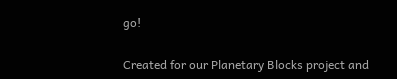go!

Created for our Planetary Blocks project and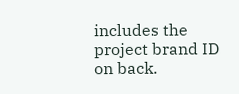includes the project brand ID on back.